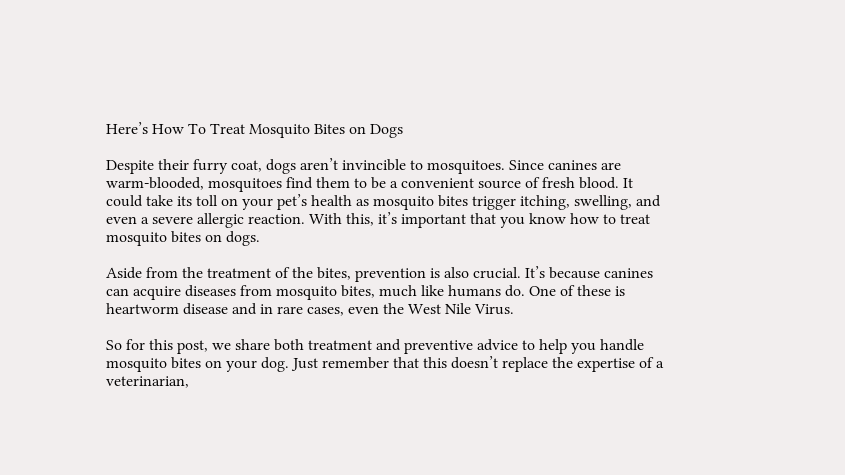Here’s How To Treat Mosquito Bites on Dogs

Despite their furry coat, dogs aren’t invincible to mosquitoes. Since canines are warm-blooded, mosquitoes find them to be a convenient source of fresh blood. It could take its toll on your pet’s health as mosquito bites trigger itching, swelling, and even a severe allergic reaction. With this, it’s important that you know how to treat mosquito bites on dogs.

Aside from the treatment of the bites, prevention is also crucial. It’s because canines can acquire diseases from mosquito bites, much like humans do. One of these is heartworm disease and in rare cases, even the West Nile Virus.

So for this post, we share both treatment and preventive advice to help you handle mosquito bites on your dog. Just remember that this doesn’t replace the expertise of a veterinarian,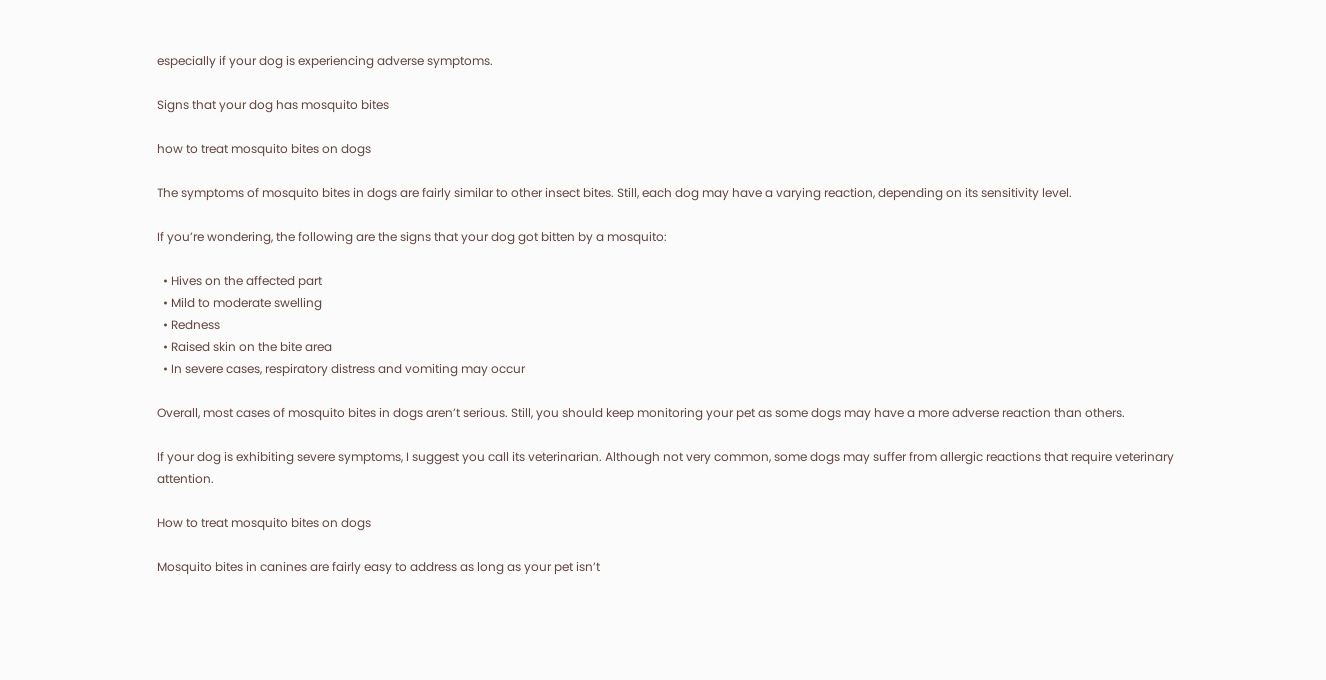especially if your dog is experiencing adverse symptoms.

Signs that your dog has mosquito bites

how to treat mosquito bites on dogs

The symptoms of mosquito bites in dogs are fairly similar to other insect bites. Still, each dog may have a varying reaction, depending on its sensitivity level.

If you’re wondering, the following are the signs that your dog got bitten by a mosquito:

  • Hives on the affected part
  • Mild to moderate swelling
  • Redness
  • Raised skin on the bite area
  • In severe cases, respiratory distress and vomiting may occur

Overall, most cases of mosquito bites in dogs aren’t serious. Still, you should keep monitoring your pet as some dogs may have a more adverse reaction than others.

If your dog is exhibiting severe symptoms, I suggest you call its veterinarian. Although not very common, some dogs may suffer from allergic reactions that require veterinary attention.

How to treat mosquito bites on dogs

Mosquito bites in canines are fairly easy to address as long as your pet isn’t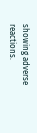showing adverse reactions.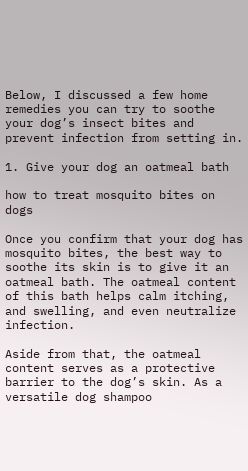Below, I discussed a few home remedies you can try to soothe your dog’s insect bites and prevent infection from setting in.

1. Give your dog an oatmeal bath

how to treat mosquito bites on dogs

Once you confirm that your dog has mosquito bites, the best way to soothe its skin is to give it an oatmeal bath. The oatmeal content of this bath helps calm itching, and swelling, and even neutralize infection.

Aside from that, the oatmeal content serves as a protective barrier to the dog’s skin. As a versatile dog shampoo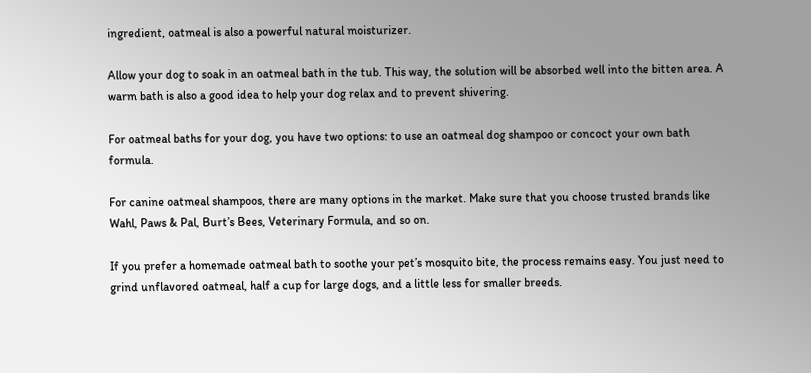ingredient, oatmeal is also a powerful natural moisturizer.

Allow your dog to soak in an oatmeal bath in the tub. This way, the solution will be absorbed well into the bitten area. A warm bath is also a good idea to help your dog relax and to prevent shivering.

For oatmeal baths for your dog, you have two options: to use an oatmeal dog shampoo or concoct your own bath formula.

For canine oatmeal shampoos, there are many options in the market. Make sure that you choose trusted brands like Wahl, Paws & Pal, Burt’s Bees, Veterinary Formula, and so on.

If you prefer a homemade oatmeal bath to soothe your pet’s mosquito bite, the process remains easy. You just need to grind unflavored oatmeal, half a cup for large dogs, and a little less for smaller breeds.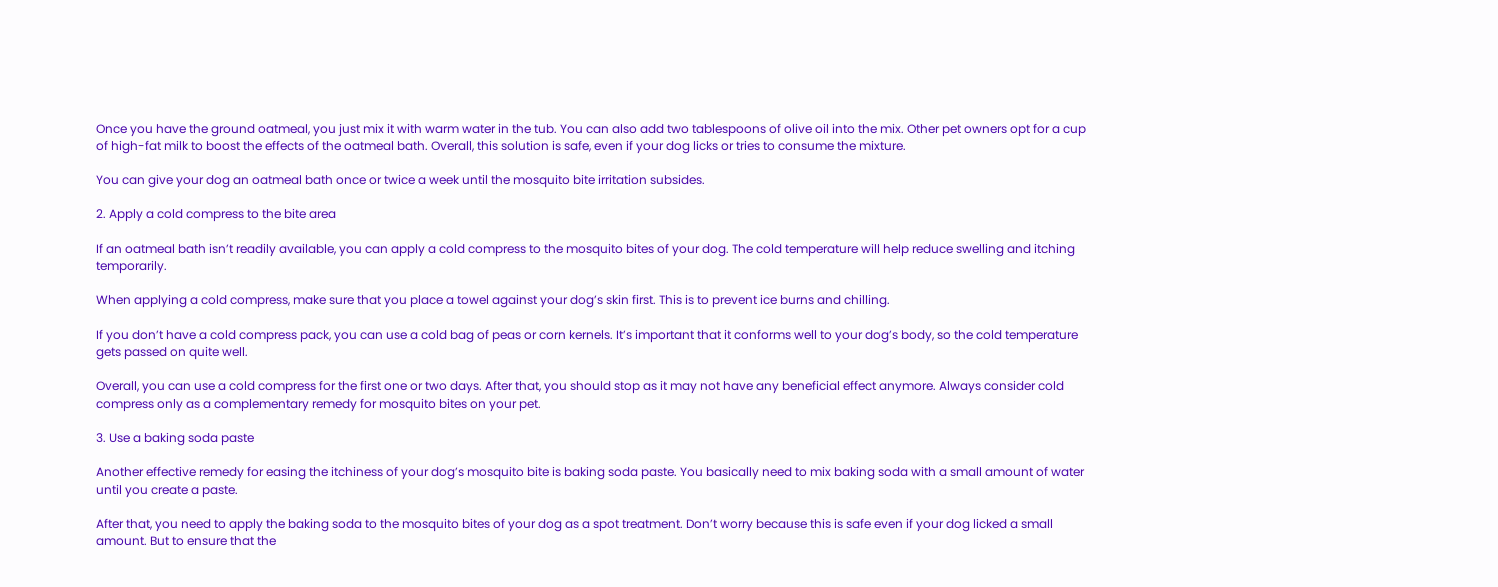Once you have the ground oatmeal, you just mix it with warm water in the tub. You can also add two tablespoons of olive oil into the mix. Other pet owners opt for a cup of high-fat milk to boost the effects of the oatmeal bath. Overall, this solution is safe, even if your dog licks or tries to consume the mixture.

You can give your dog an oatmeal bath once or twice a week until the mosquito bite irritation subsides.

2. Apply a cold compress to the bite area

If an oatmeal bath isn’t readily available, you can apply a cold compress to the mosquito bites of your dog. The cold temperature will help reduce swelling and itching temporarily.

When applying a cold compress, make sure that you place a towel against your dog’s skin first. This is to prevent ice burns and chilling.

If you don’t have a cold compress pack, you can use a cold bag of peas or corn kernels. It’s important that it conforms well to your dog’s body, so the cold temperature gets passed on quite well.

Overall, you can use a cold compress for the first one or two days. After that, you should stop as it may not have any beneficial effect anymore. Always consider cold compress only as a complementary remedy for mosquito bites on your pet.

3. Use a baking soda paste

Another effective remedy for easing the itchiness of your dog’s mosquito bite is baking soda paste. You basically need to mix baking soda with a small amount of water until you create a paste.

After that, you need to apply the baking soda to the mosquito bites of your dog as a spot treatment. Don’t worry because this is safe even if your dog licked a small amount. But to ensure that the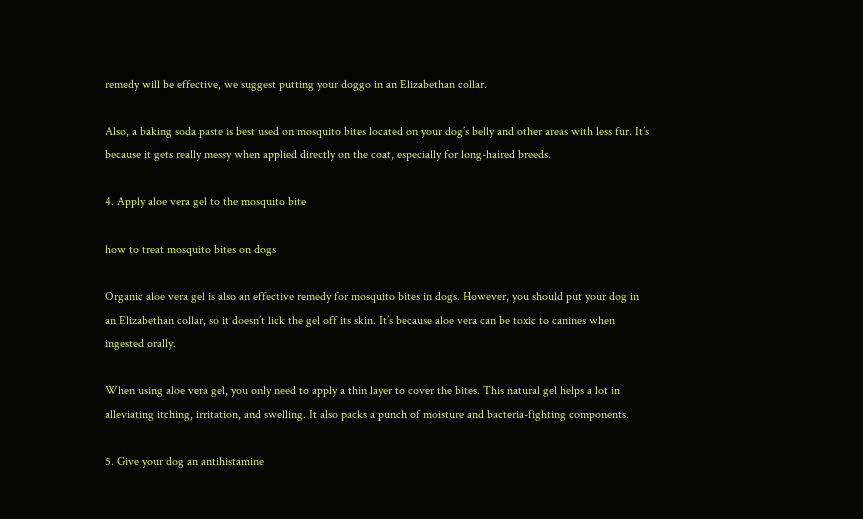remedy will be effective, we suggest putting your doggo in an Elizabethan collar.

Also, a baking soda paste is best used on mosquito bites located on your dog’s belly and other areas with less fur. It’s because it gets really messy when applied directly on the coat, especially for long-haired breeds.

4. Apply aloe vera gel to the mosquito bite

how to treat mosquito bites on dogs

Organic aloe vera gel is also an effective remedy for mosquito bites in dogs. However, you should put your dog in an Elizabethan collar, so it doesn’t lick the gel off its skin. It’s because aloe vera can be toxic to canines when ingested orally.

When using aloe vera gel, you only need to apply a thin layer to cover the bites. This natural gel helps a lot in alleviating itching, irritation, and swelling. It also packs a punch of moisture and bacteria-fighting components.

5. Give your dog an antihistamine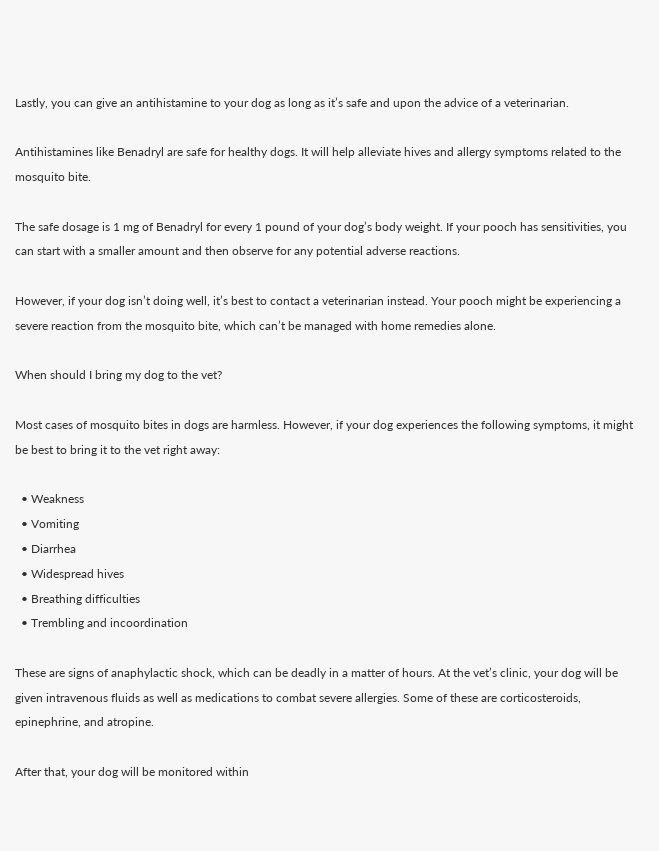Lastly, you can give an antihistamine to your dog as long as it’s safe and upon the advice of a veterinarian.

Antihistamines like Benadryl are safe for healthy dogs. It will help alleviate hives and allergy symptoms related to the mosquito bite.

The safe dosage is 1 mg of Benadryl for every 1 pound of your dog’s body weight. If your pooch has sensitivities, you can start with a smaller amount and then observe for any potential adverse reactions.

However, if your dog isn’t doing well, it’s best to contact a veterinarian instead. Your pooch might be experiencing a severe reaction from the mosquito bite, which can’t be managed with home remedies alone.

When should I bring my dog to the vet?

Most cases of mosquito bites in dogs are harmless. However, if your dog experiences the following symptoms, it might be best to bring it to the vet right away:

  • Weakness
  • Vomiting
  • Diarrhea
  • Widespread hives
  • Breathing difficulties
  • Trembling and incoordination

These are signs of anaphylactic shock, which can be deadly in a matter of hours. At the vet’s clinic, your dog will be given intravenous fluids as well as medications to combat severe allergies. Some of these are corticosteroids, epinephrine, and atropine.

After that, your dog will be monitored within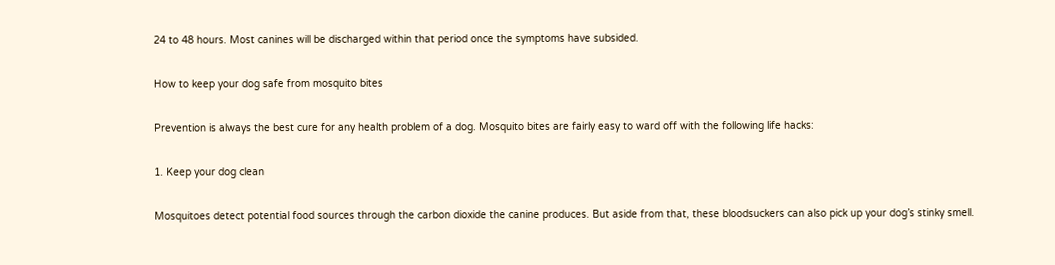24 to 48 hours. Most canines will be discharged within that period once the symptoms have subsided.

How to keep your dog safe from mosquito bites

Prevention is always the best cure for any health problem of a dog. Mosquito bites are fairly easy to ward off with the following life hacks:

1. Keep your dog clean

Mosquitoes detect potential food sources through the carbon dioxide the canine produces. But aside from that, these bloodsuckers can also pick up your dog’s stinky smell.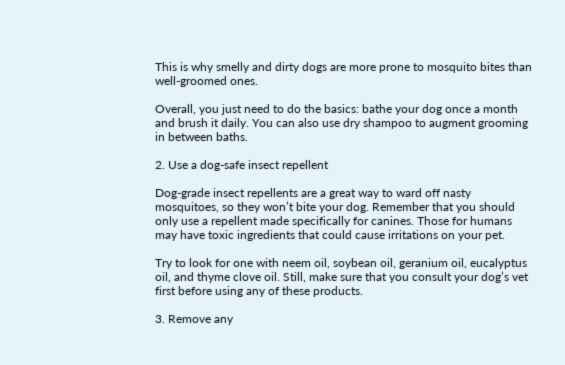This is why smelly and dirty dogs are more prone to mosquito bites than well-groomed ones.

Overall, you just need to do the basics: bathe your dog once a month and brush it daily. You can also use dry shampoo to augment grooming in between baths.

2. Use a dog-safe insect repellent

Dog-grade insect repellents are a great way to ward off nasty mosquitoes, so they won’t bite your dog. Remember that you should only use a repellent made specifically for canines. Those for humans may have toxic ingredients that could cause irritations on your pet.

Try to look for one with neem oil, soybean oil, geranium oil, eucalyptus oil, and thyme clove oil. Still, make sure that you consult your dog’s vet first before using any of these products.

3. Remove any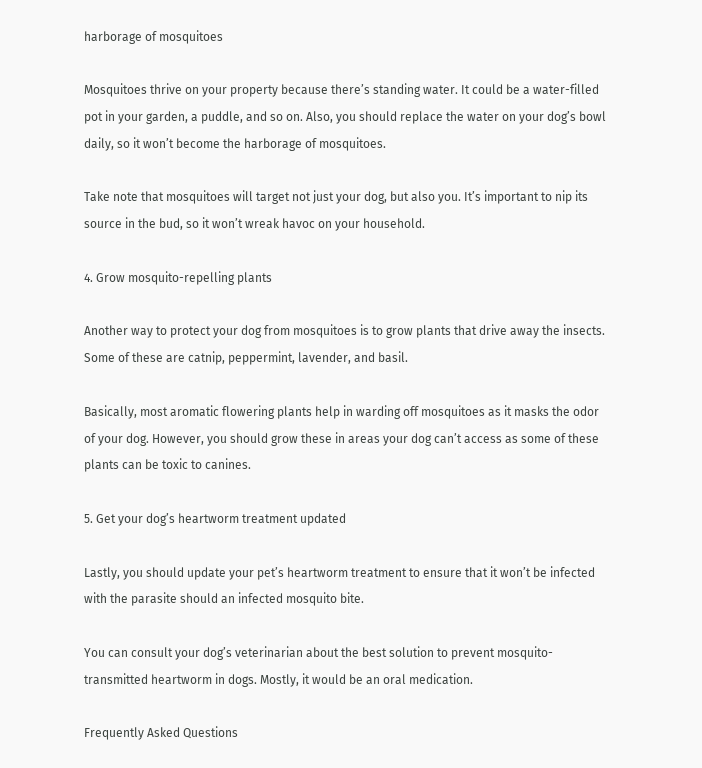harborage of mosquitoes

Mosquitoes thrive on your property because there’s standing water. It could be a water-filled pot in your garden, a puddle, and so on. Also, you should replace the water on your dog’s bowl daily, so it won’t become the harborage of mosquitoes.

Take note that mosquitoes will target not just your dog, but also you. It’s important to nip its source in the bud, so it won’t wreak havoc on your household.

4. Grow mosquito-repelling plants

Another way to protect your dog from mosquitoes is to grow plants that drive away the insects. Some of these are catnip, peppermint, lavender, and basil.

Basically, most aromatic flowering plants help in warding off mosquitoes as it masks the odor of your dog. However, you should grow these in areas your dog can’t access as some of these plants can be toxic to canines.

5. Get your dog’s heartworm treatment updated

Lastly, you should update your pet’s heartworm treatment to ensure that it won’t be infected with the parasite should an infected mosquito bite.

You can consult your dog’s veterinarian about the best solution to prevent mosquito-transmitted heartworm in dogs. Mostly, it would be an oral medication.

Frequently Asked Questions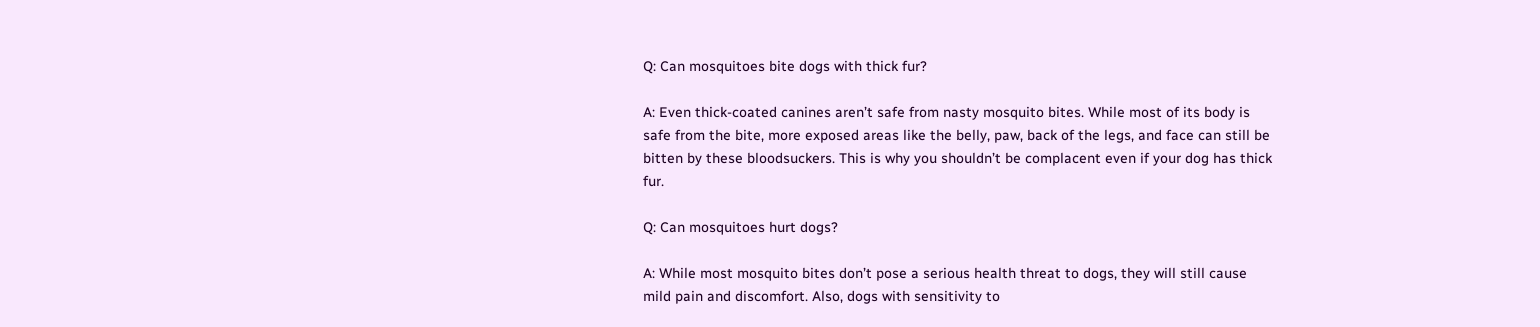Q: Can mosquitoes bite dogs with thick fur?

A: Even thick-coated canines aren’t safe from nasty mosquito bites. While most of its body is safe from the bite, more exposed areas like the belly, paw, back of the legs, and face can still be bitten by these bloodsuckers. This is why you shouldn’t be complacent even if your dog has thick fur.

Q: Can mosquitoes hurt dogs?

A: While most mosquito bites don’t pose a serious health threat to dogs, they will still cause mild pain and discomfort. Also, dogs with sensitivity to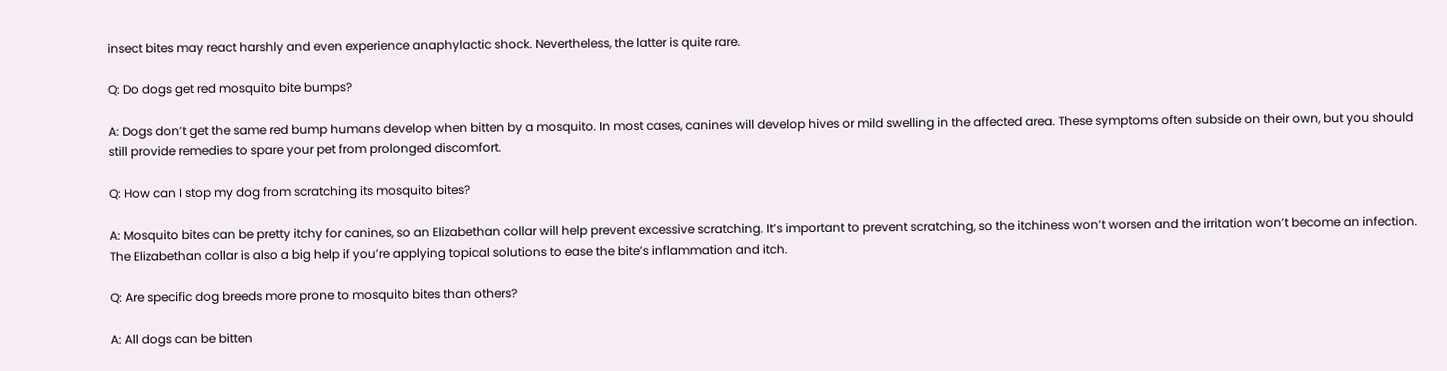insect bites may react harshly and even experience anaphylactic shock. Nevertheless, the latter is quite rare.

Q: Do dogs get red mosquito bite bumps?

A: Dogs don’t get the same red bump humans develop when bitten by a mosquito. In most cases, canines will develop hives or mild swelling in the affected area. These symptoms often subside on their own, but you should still provide remedies to spare your pet from prolonged discomfort.

Q: How can I stop my dog from scratching its mosquito bites?

A: Mosquito bites can be pretty itchy for canines, so an Elizabethan collar will help prevent excessive scratching. It’s important to prevent scratching, so the itchiness won’t worsen and the irritation won’t become an infection. The Elizabethan collar is also a big help if you’re applying topical solutions to ease the bite’s inflammation and itch.

Q: Are specific dog breeds more prone to mosquito bites than others?

A: All dogs can be bitten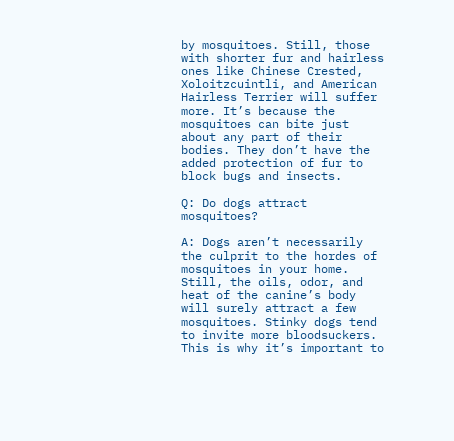by mosquitoes. Still, those with shorter fur and hairless ones like Chinese Crested, Xoloitzcuintli, and American Hairless Terrier will suffer more. It’s because the mosquitoes can bite just about any part of their bodies. They don’t have the added protection of fur to block bugs and insects.

Q: Do dogs attract mosquitoes?

A: Dogs aren’t necessarily the culprit to the hordes of mosquitoes in your home. Still, the oils, odor, and heat of the canine’s body will surely attract a few mosquitoes. Stinky dogs tend to invite more bloodsuckers. This is why it’s important to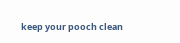keep your pooch clean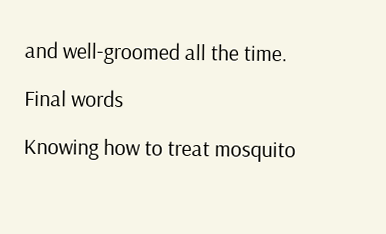and well-groomed all the time.

Final words

Knowing how to treat mosquito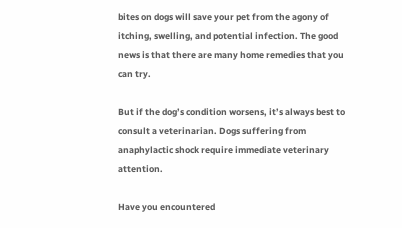bites on dogs will save your pet from the agony of itching, swelling, and potential infection. The good news is that there are many home remedies that you can try.

But if the dog’s condition worsens, it’s always best to consult a veterinarian. Dogs suffering from anaphylactic shock require immediate veterinary attention.

Have you encountered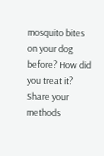mosquito bites on your dog before? How did you treat it? Share your methods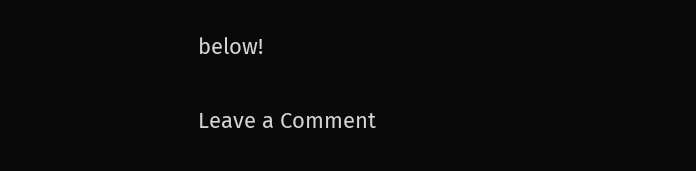below!

Leave a Comment